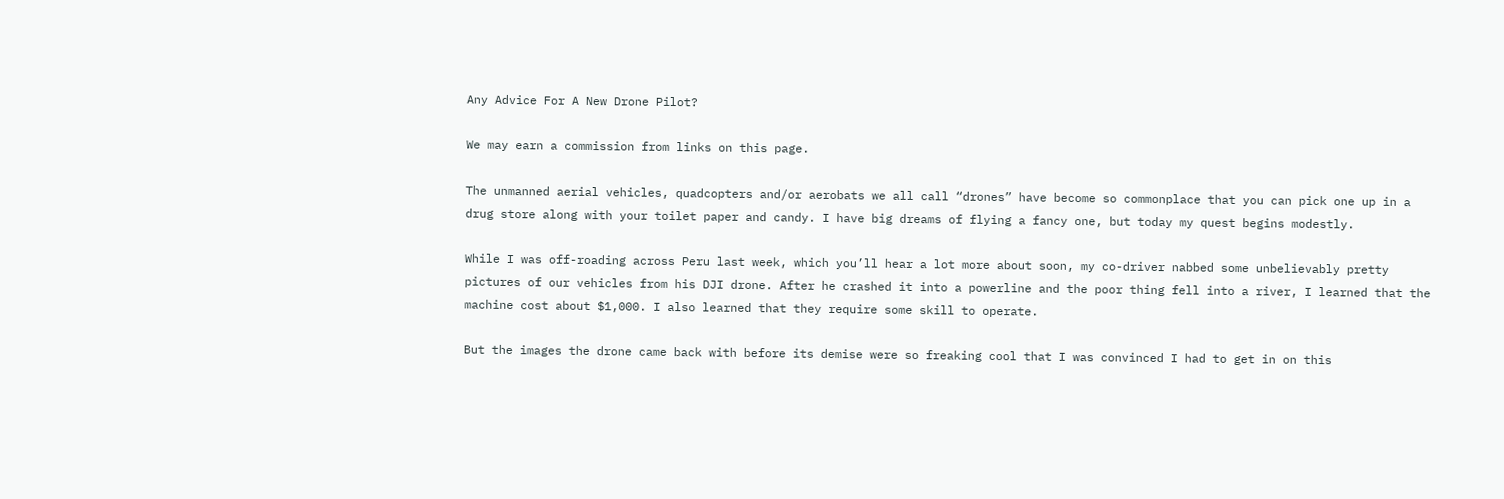Any Advice For A New Drone Pilot?

We may earn a commission from links on this page.

The unmanned aerial vehicles, quadcopters and/or aerobats we all call “drones” have become so commonplace that you can pick one up in a drug store along with your toilet paper and candy. I have big dreams of flying a fancy one, but today my quest begins modestly.

While I was off-roading across Peru last week, which you’ll hear a lot more about soon, my co-driver nabbed some unbelievably pretty pictures of our vehicles from his DJI drone. After he crashed it into a powerline and the poor thing fell into a river, I learned that the machine cost about $1,000. I also learned that they require some skill to operate.

But the images the drone came back with before its demise were so freaking cool that I was convinced I had to get in on this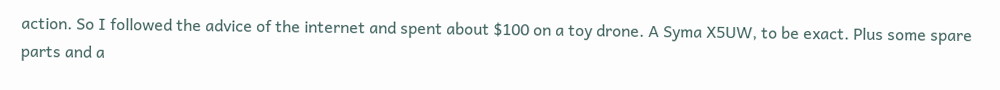action. So I followed the advice of the internet and spent about $100 on a toy drone. A Syma X5UW, to be exact. Plus some spare parts and a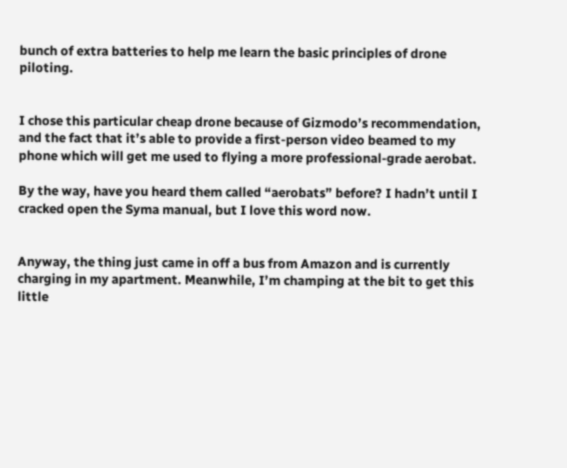bunch of extra batteries to help me learn the basic principles of drone piloting.


I chose this particular cheap drone because of Gizmodo’s recommendation, and the fact that it’s able to provide a first-person video beamed to my phone which will get me used to flying a more professional-grade aerobat.

By the way, have you heard them called “aerobats” before? I hadn’t until I cracked open the Syma manual, but I love this word now.


Anyway, the thing just came in off a bus from Amazon and is currently charging in my apartment. Meanwhile, I’m champing at the bit to get this little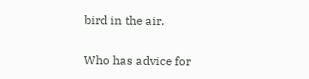bird in the air.

Who has advice for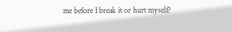me before I break it or hurt myself?